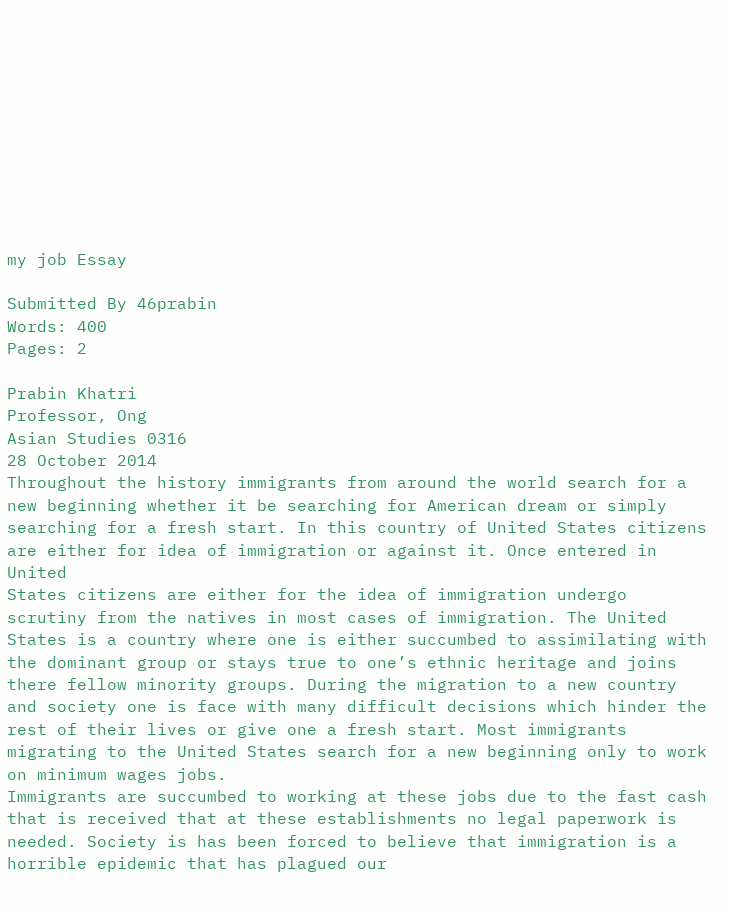my job Essay

Submitted By 46prabin
Words: 400
Pages: 2

Prabin Khatri
Professor, Ong
Asian Studies 0316
28 October 2014
Throughout the history immigrants from around the world search for a new beginning whether it be searching for American dream or simply searching for a fresh start. In this country of United States citizens are either for idea of immigration or against it. Once entered in United
States citizens are either for the idea of immigration undergo scrutiny from the natives in most cases of immigration. The United States is a country where one is either succumbed to assimilating with the dominant group or stays true to one’s ethnic heritage and joins there fellow minority groups. During the migration to a new country and society one is face with many difficult decisions which hinder the rest of their lives or give one a fresh start. Most immigrants migrating to the United States search for a new beginning only to work on minimum wages jobs.
Immigrants are succumbed to working at these jobs due to the fast cash that is received that at these establishments no legal paperwork is needed. Society is has been forced to believe that immigration is a horrible epidemic that has plagued our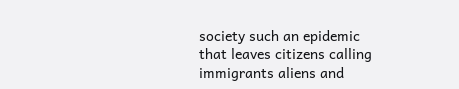society such an epidemic that leaves citizens calling immigrants aliens and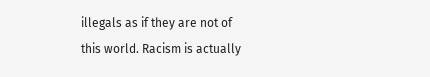illegals as if they are not of this world. Racism is actually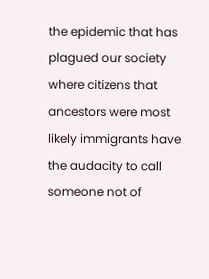the epidemic that has plagued our society where citizens that ancestors were most likely immigrants have the audacity to call someone not of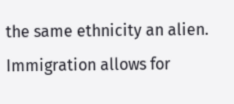the same ethnicity an alien. Immigration allows for